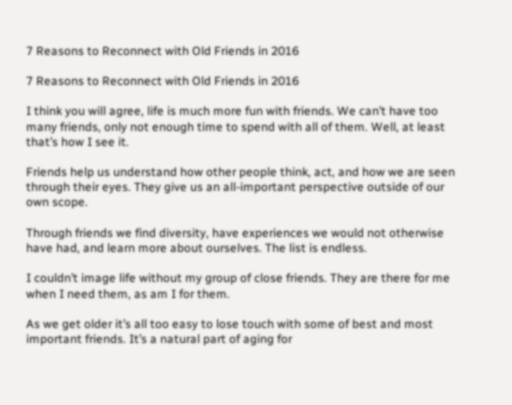7 Reasons to Reconnect with Old Friends in 2016

7 Reasons to Reconnect with Old Friends in 2016

I think you will agree, life is much more fun with friends. We can’t have too many friends, only not enough time to spend with all of them. Well, at least that’s how I see it.

Friends help us understand how other people think, act, and how we are seen through their eyes. They give us an all-important perspective outside of our own scope.

Through friends we find diversity, have experiences we would not otherwise have had, and learn more about ourselves. The list is endless.

I couldn’t image life without my group of close friends. They are there for me when I need them, as am I for them.

As we get older it’s all too easy to lose touch with some of best and most important friends. It’s a natural part of aging for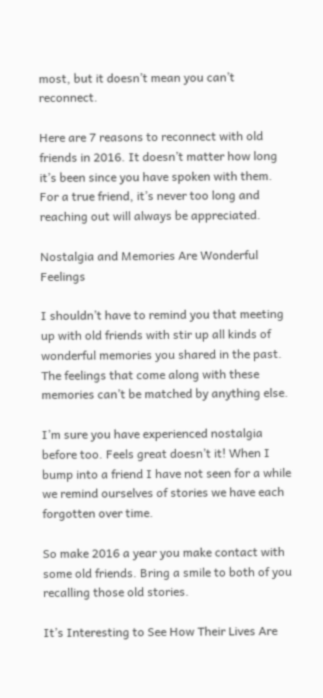most, but it doesn’t mean you can’t reconnect.

Here are 7 reasons to reconnect with old friends in 2016. It doesn’t matter how long it’s been since you have spoken with them. For a true friend, it’s never too long and reaching out will always be appreciated.

Nostalgia and Memories Are Wonderful Feelings

I shouldn’t have to remind you that meeting up with old friends with stir up all kinds of wonderful memories you shared in the past. The feelings that come along with these memories can’t be matched by anything else.

I’m sure you have experienced nostalgia before too. Feels great doesn’t it! When I bump into a friend I have not seen for a while we remind ourselves of stories we have each forgotten over time.

So make 2016 a year you make contact with some old friends. Bring a smile to both of you recalling those old stories.

It’s Interesting to See How Their Lives Are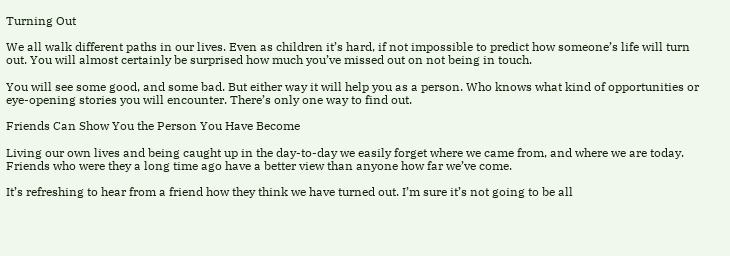Turning Out

We all walk different paths in our lives. Even as children it’s hard, if not impossible to predict how someone’s life will turn out. You will almost certainly be surprised how much you’ve missed out on not being in touch.

You will see some good, and some bad. But either way it will help you as a person. Who knows what kind of opportunities or eye-opening stories you will encounter. There’s only one way to find out.

Friends Can Show You the Person You Have Become

Living our own lives and being caught up in the day-to-day we easily forget where we came from, and where we are today. Friends who were they a long time ago have a better view than anyone how far we’ve come.

It’s refreshing to hear from a friend how they think we have turned out. I’m sure it’s not going to be all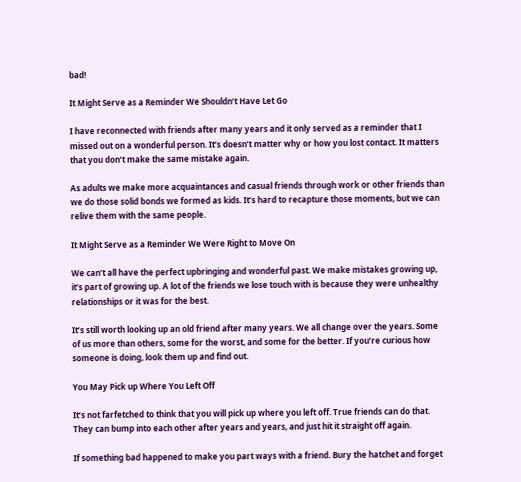bad!

It Might Serve as a Reminder We Shouldn’t Have Let Go

I have reconnected with friends after many years and it only served as a reminder that I missed out on a wonderful person. It’s doesn’t matter why or how you lost contact. It matters that you don’t make the same mistake again.

As adults we make more acquaintances and casual friends through work or other friends than we do those solid bonds we formed as kids. It’s hard to recapture those moments, but we can relive them with the same people.

It Might Serve as a Reminder We Were Right to Move On

We can’t all have the perfect upbringing and wonderful past. We make mistakes growing up, it’s part of growing up. A lot of the friends we lose touch with is because they were unhealthy relationships or it was for the best.

It’s still worth looking up an old friend after many years. We all change over the years. Some of us more than others, some for the worst, and some for the better. If you’re curious how someone is doing, look them up and find out.

You May Pick up Where You Left Off

It’s not farfetched to think that you will pick up where you left off. True friends can do that. They can bump into each other after years and years, and just hit it straight off again.

If something bad happened to make you part ways with a friend. Bury the hatchet and forget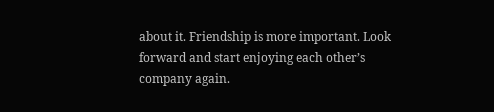about it. Friendship is more important. Look forward and start enjoying each other’s company again.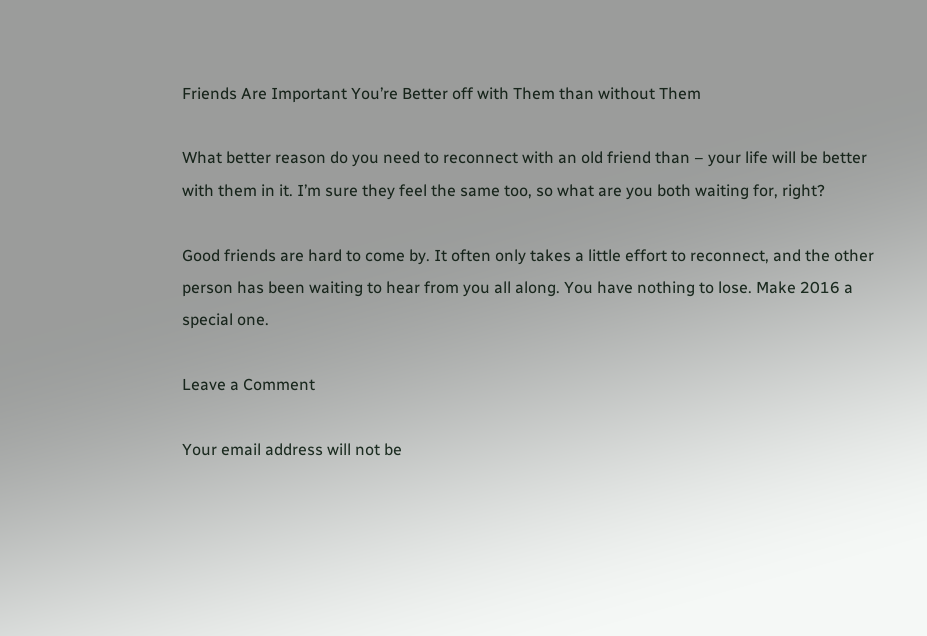Friends Are Important You’re Better off with Them than without Them

What better reason do you need to reconnect with an old friend than – your life will be better with them in it. I’m sure they feel the same too, so what are you both waiting for, right?

Good friends are hard to come by. It often only takes a little effort to reconnect, and the other person has been waiting to hear from you all along. You have nothing to lose. Make 2016 a special one.

Leave a Comment

Your email address will not be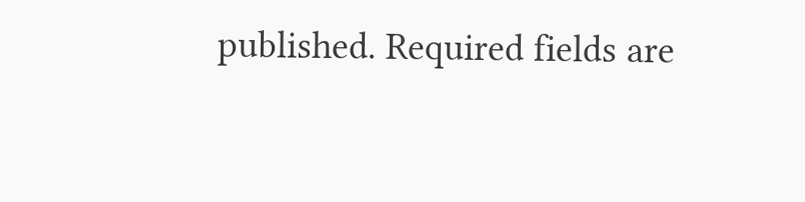published. Required fields are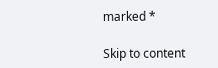marked *

Skip to content